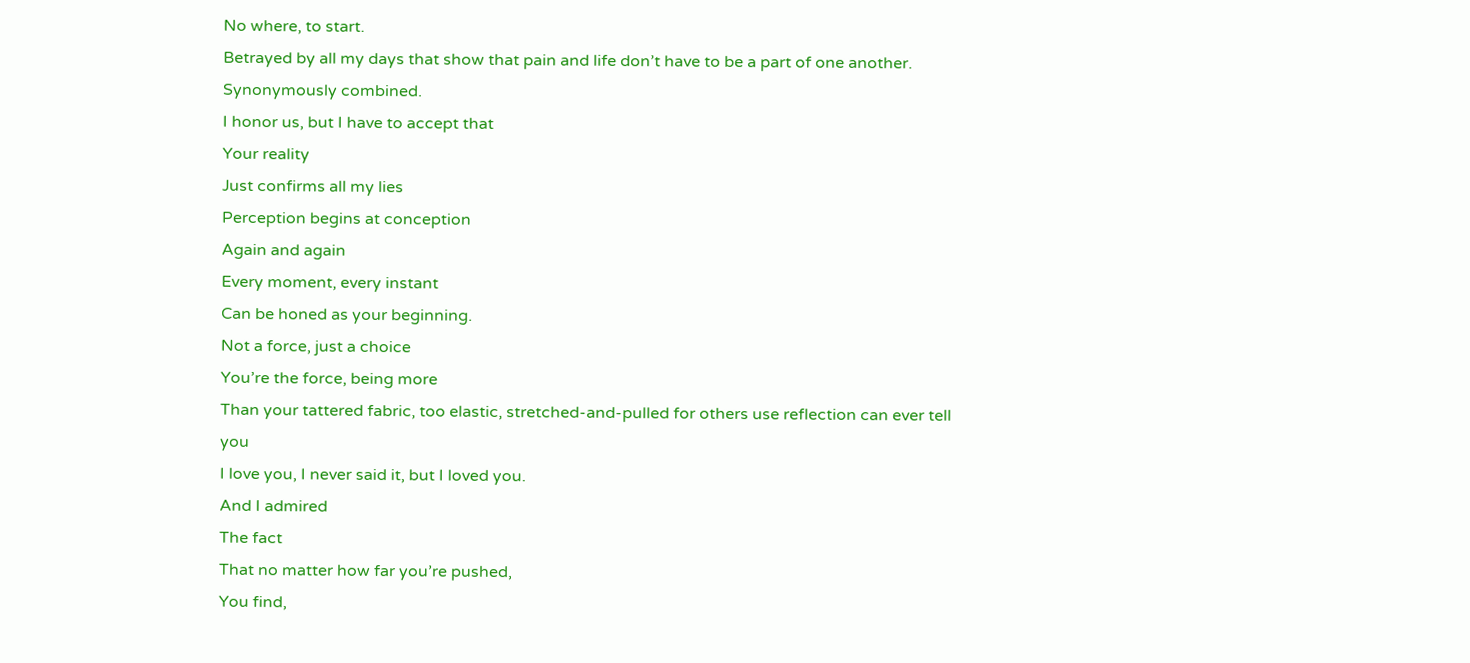No where, to start.
Betrayed by all my days that show that pain and life don’t have to be a part of one another.
Synonymously combined.
I honor us, but I have to accept that
Your reality
Just confirms all my lies
Perception begins at conception
Again and again
Every moment, every instant
Can be honed as your beginning.
Not a force, just a choice
You’re the force, being more
Than your tattered fabric, too elastic, stretched-and-pulled for others use reflection can ever tell you
I love you, I never said it, but I loved you.
And I admired
The fact
That no matter how far you’re pushed,
You find,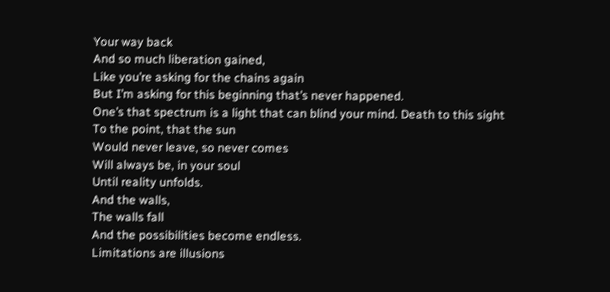Your way back
And so much liberation gained,
Like you’re asking for the chains again
But I’m asking for this beginning that’s never happened.
One’s that spectrum is a light that can blind your mind. Death to this sight
To the point, that the sun
Would never leave, so never comes
Will always be, in your soul
Until reality unfolds.
And the walls,
The walls fall
And the possibilities become endless.
Limitations are illusions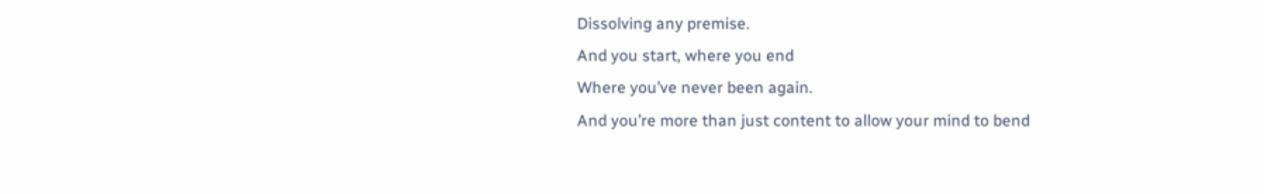Dissolving any premise.
And you start, where you end
Where you’ve never been again.
And you’re more than just content to allow your mind to bend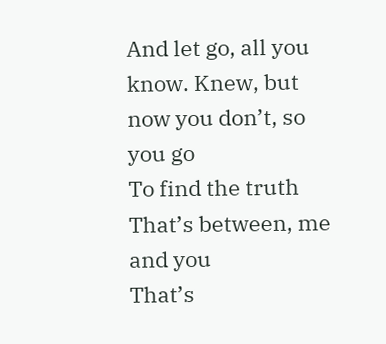And let go, all you know. Knew, but now you don’t, so you go
To find the truth
That’s between, me and you
That’s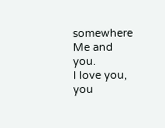somewhere
Me and you.
I love you, you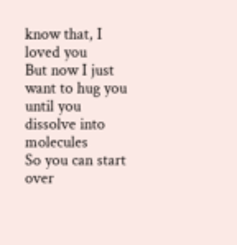know that, I loved you
But now I just want to hug you until you dissolve into molecules
So you can start over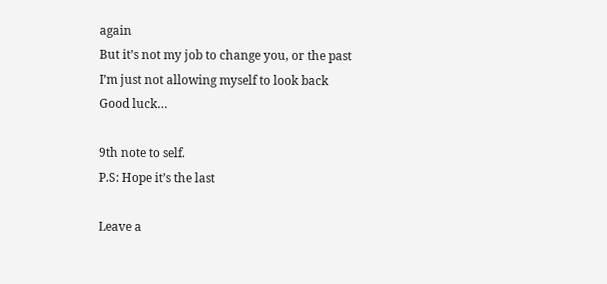again
But it’s not my job to change you, or the past
I’m just not allowing myself to look back
Good luck…

9th note to self.
P.S: Hope it’s the last

Leave a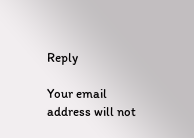Reply

Your email address will not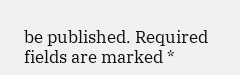be published. Required fields are marked *